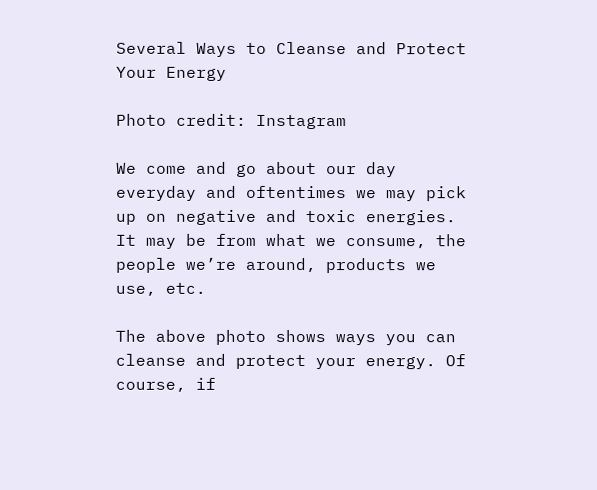Several Ways to Cleanse and Protect Your Energy

Photo credit: Instagram

We come and go about our day everyday and oftentimes we may pick up on negative and toxic energies. It may be from what we consume, the people we’re around, products we use, etc.

The above photo shows ways you can cleanse and protect your energy. Of course, if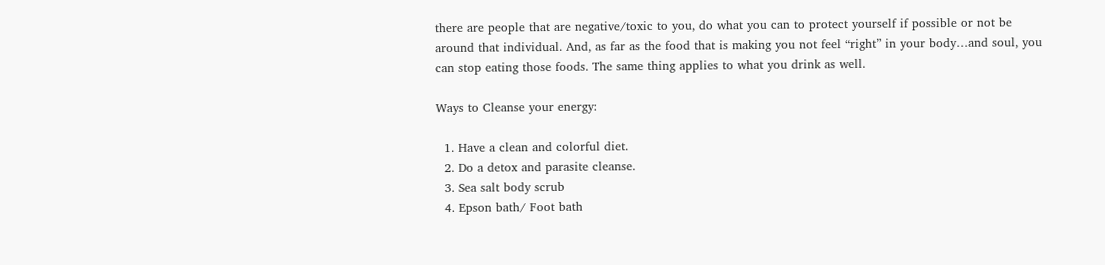there are people that are negative/toxic to you, do what you can to protect yourself if possible or not be around that individual. And, as far as the food that is making you not feel “right” in your body…and soul, you can stop eating those foods. The same thing applies to what you drink as well.

Ways to Cleanse your energy:

  1. Have a clean and colorful diet.
  2. Do a detox and parasite cleanse.
  3. Sea salt body scrub
  4. Epson bath/ Foot bath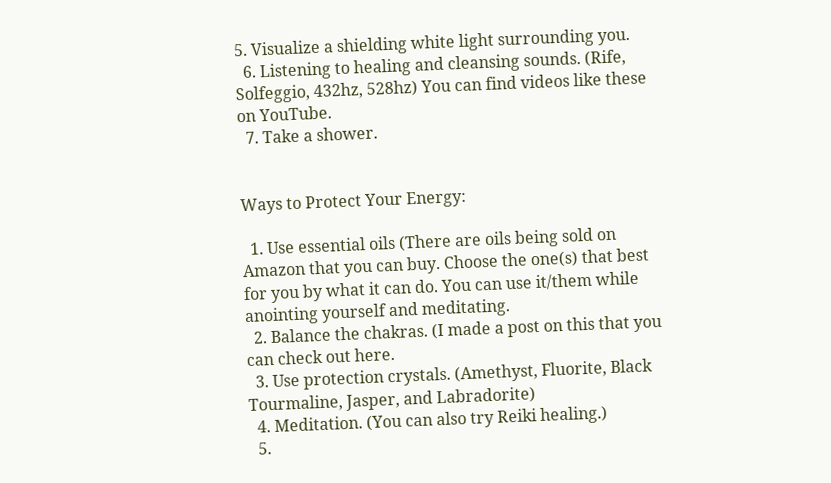5. Visualize a shielding white light surrounding you.
  6. Listening to healing and cleansing sounds. (Rife, Solfeggio, 432hz, 528hz) You can find videos like these on YouTube.
  7. Take a shower.


Ways to Protect Your Energy:

  1. Use essential oils (There are oils being sold on Amazon that you can buy. Choose the one(s) that best for you by what it can do. You can use it/them while anointing yourself and meditating.
  2. Balance the chakras. (I made a post on this that you can check out here.
  3. Use protection crystals. (Amethyst, Fluorite, Black Tourmaline, Jasper, and Labradorite)
  4. Meditation. (You can also try Reiki healing.)
  5.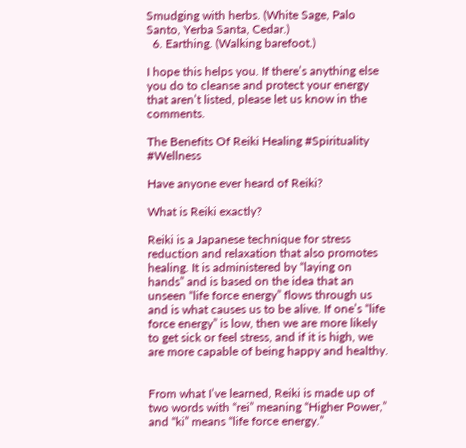Smudging with herbs. (White Sage, Palo Santo, Yerba Santa, Cedar.)
  6. Earthing. (Walking barefoot.)

I hope this helps you. If there’s anything else you do to cleanse and protect your energy that aren’t listed, please let us know in the comments.

The Benefits Of Reiki Healing #Spirituality #Wellness

Have anyone ever heard of Reiki?

What is Reiki exactly?

Reiki is a Japanese technique for stress reduction and relaxation that also promotes healing. It is administered by “laying on hands” and is based on the idea that an unseen “life force energy” flows through us and is what causes us to be alive. If one’s “life force energy” is low, then we are more likely to get sick or feel stress, and if it is high, we are more capable of being happy and healthy.


From what I’ve learned, Reiki is made up of two words with “rei” meaning “Higher Power,” and “ki” means “life force energy.”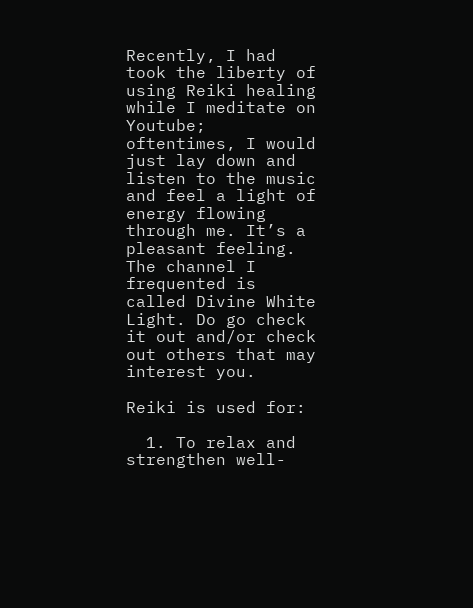Recently, I had took the liberty of using Reiki healing while I meditate on Youtube; oftentimes, I would just lay down and listen to the music and feel a light of energy flowing through me. It’s a pleasant feeling. The channel I frequented is called Divine White Light. Do go check it out and/or check out others that may interest you.

Reiki is used for:

  1. To relax and strengthen well-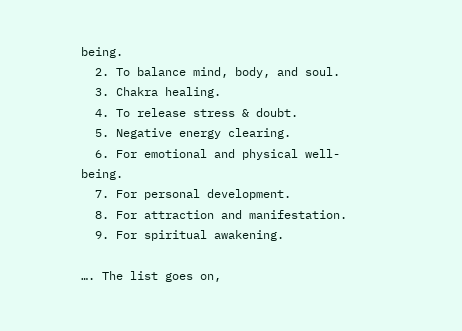being.
  2. To balance mind, body, and soul.
  3. Chakra healing.
  4. To release stress & doubt.
  5. Negative energy clearing.
  6. For emotional and physical well-being.
  7. For personal development.
  8. For attraction and manifestation.
  9. For spiritual awakening.

…. The list goes on,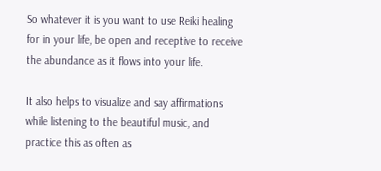So whatever it is you want to use Reiki healing for in your life, be open and receptive to receive the abundance as it flows into your life.

It also helps to visualize and say affirmations while listening to the beautiful music, and practice this as often as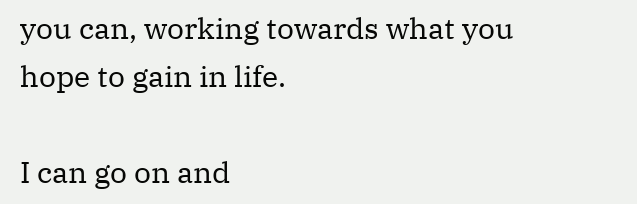you can, working towards what you hope to gain in life.

I can go on and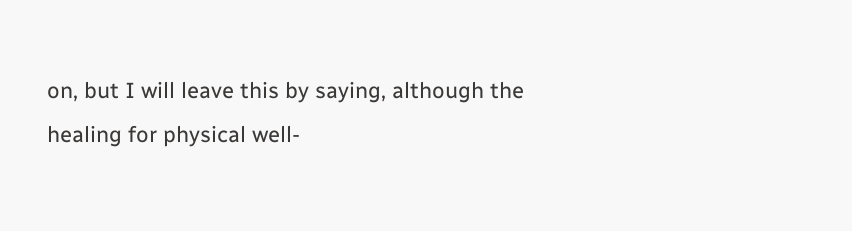on, but I will leave this by saying, although the healing for physical well-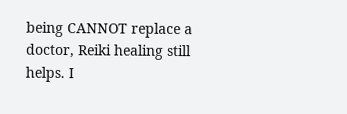being CANNOT replace a doctor, Reiki healing still helps. I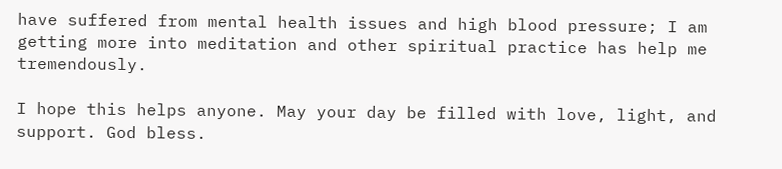have suffered from mental health issues and high blood pressure; I am getting more into meditation and other spiritual practice has help me tremendously.

I hope this helps anyone. May your day be filled with love, light, and support. God bless.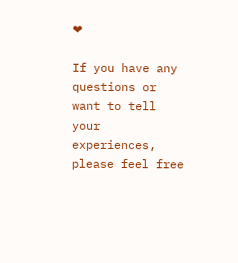❤

If you have any questions or want to tell your experiences, please feel free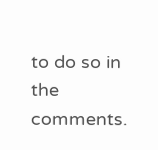to do so in the comments.